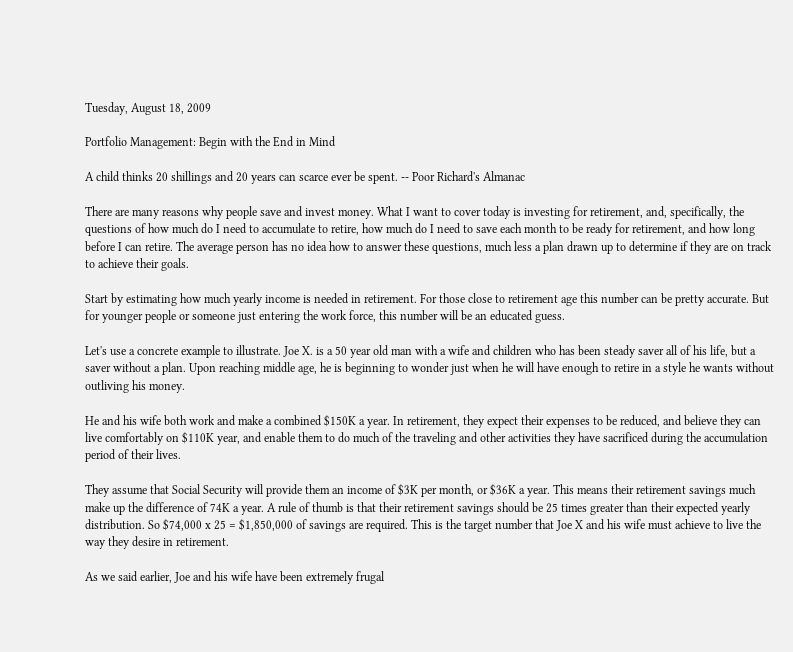Tuesday, August 18, 2009

Portfolio Management: Begin with the End in Mind

A child thinks 20 shillings and 20 years can scarce ever be spent. -- Poor Richard's Almanac

There are many reasons why people save and invest money. What I want to cover today is investing for retirement, and, specifically, the questions of how much do I need to accumulate to retire, how much do I need to save each month to be ready for retirement, and how long before I can retire. The average person has no idea how to answer these questions, much less a plan drawn up to determine if they are on track to achieve their goals.

Start by estimating how much yearly income is needed in retirement. For those close to retirement age this number can be pretty accurate. But for younger people or someone just entering the work force, this number will be an educated guess.

Let's use a concrete example to illustrate. Joe X. is a 50 year old man with a wife and children who has been steady saver all of his life, but a saver without a plan. Upon reaching middle age, he is beginning to wonder just when he will have enough to retire in a style he wants without outliving his money.

He and his wife both work and make a combined $150K a year. In retirement, they expect their expenses to be reduced, and believe they can live comfortably on $110K year, and enable them to do much of the traveling and other activities they have sacrificed during the accumulation period of their lives.

They assume that Social Security will provide them an income of $3K per month, or $36K a year. This means their retirement savings much make up the difference of 74K a year. A rule of thumb is that their retirement savings should be 25 times greater than their expected yearly distribution. So $74,000 x 25 = $1,850,000 of savings are required. This is the target number that Joe X and his wife must achieve to live the way they desire in retirement.

As we said earlier, Joe and his wife have been extremely frugal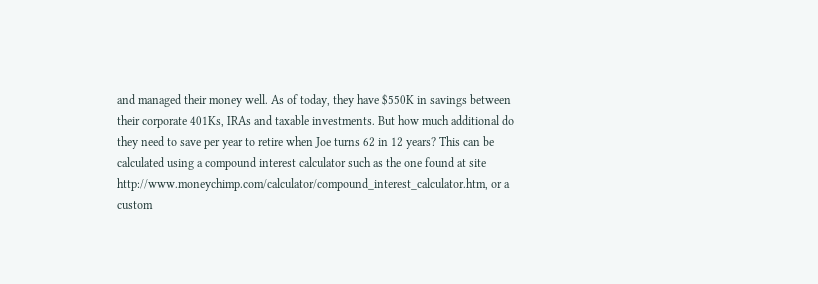and managed their money well. As of today, they have $550K in savings between their corporate 401Ks, IRAs and taxable investments. But how much additional do they need to save per year to retire when Joe turns 62 in 12 years? This can be calculated using a compound interest calculator such as the one found at site http://www.moneychimp.com/calculator/compound_interest_calculator.htm, or a custom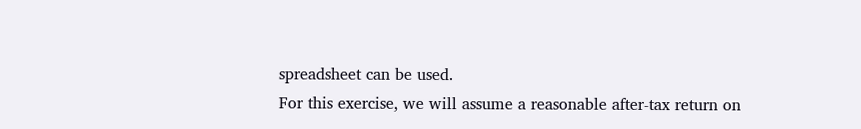spreadsheet can be used.
For this exercise, we will assume a reasonable after-tax return on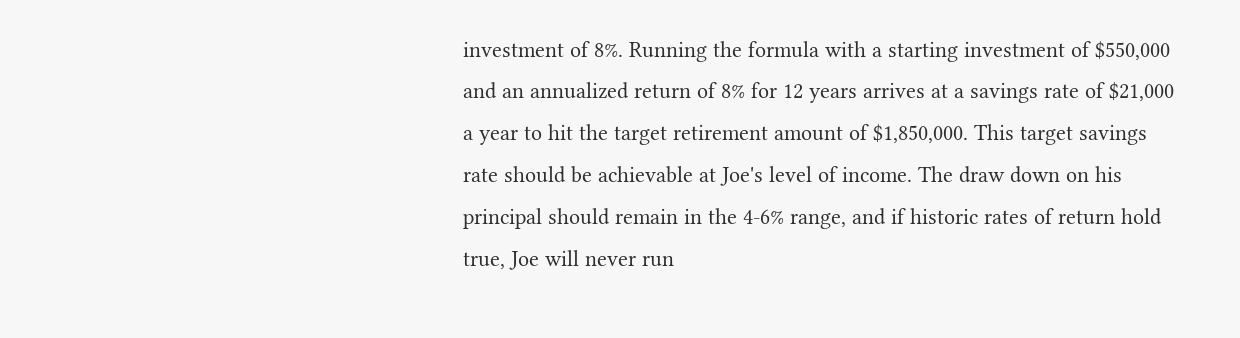investment of 8%. Running the formula with a starting investment of $550,000 and an annualized return of 8% for 12 years arrives at a savings rate of $21,000 a year to hit the target retirement amount of $1,850,000. This target savings rate should be achievable at Joe's level of income. The draw down on his principal should remain in the 4-6% range, and if historic rates of return hold true, Joe will never run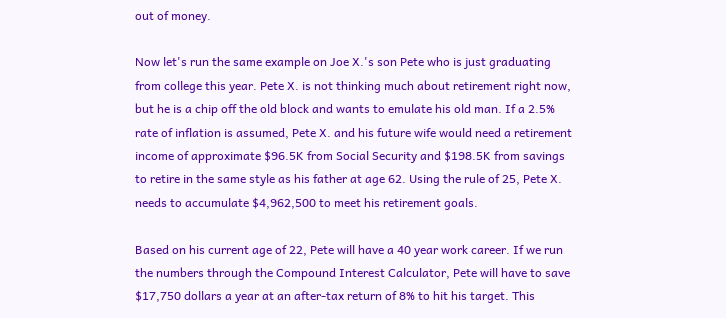out of money.

Now let's run the same example on Joe X.'s son Pete who is just graduating from college this year. Pete X. is not thinking much about retirement right now, but he is a chip off the old block and wants to emulate his old man. If a 2.5% rate of inflation is assumed, Pete X. and his future wife would need a retirement income of approximate $96.5K from Social Security and $198.5K from savings to retire in the same style as his father at age 62. Using the rule of 25, Pete X. needs to accumulate $4,962,500 to meet his retirement goals.

Based on his current age of 22, Pete will have a 40 year work career. If we run the numbers through the Compound Interest Calculator, Pete will have to save $17,750 dollars a year at an after-tax return of 8% to hit his target. This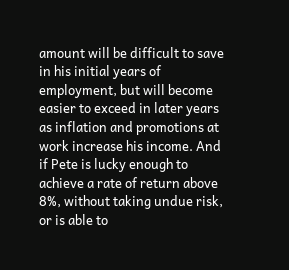amount will be difficult to save in his initial years of employment, but will become easier to exceed in later years as inflation and promotions at work increase his income. And if Pete is lucky enough to achieve a rate of return above 8%, without taking undue risk, or is able to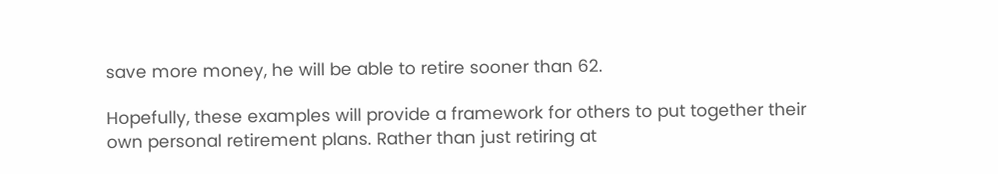save more money, he will be able to retire sooner than 62.

Hopefully, these examples will provide a framework for others to put together their own personal retirement plans. Rather than just retiring at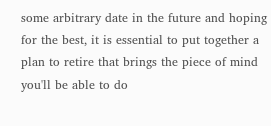some arbitrary date in the future and hoping for the best, it is essential to put together a plan to retire that brings the piece of mind you'll be able to do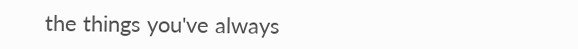the things you've always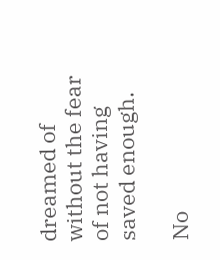dreamed of without the fear of not having saved enough.

No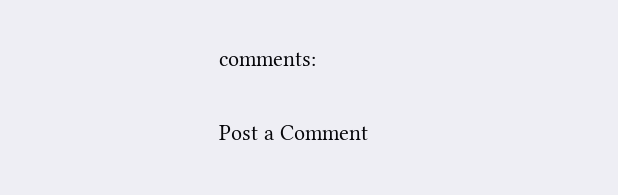comments:

Post a Comment